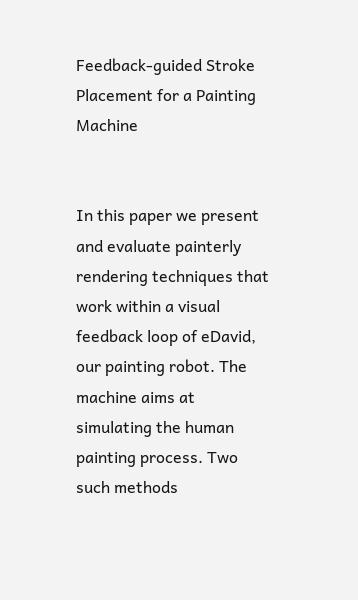Feedback-guided Stroke Placement for a Painting Machine


In this paper we present and evaluate painterly rendering techniques that work within a visual feedback loop of eDavid, our painting robot. The machine aims at simulating the human painting process. Two such methods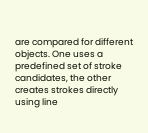are compared for different objects. One uses a predefined set of stroke candidates, the other creates strokes directly using line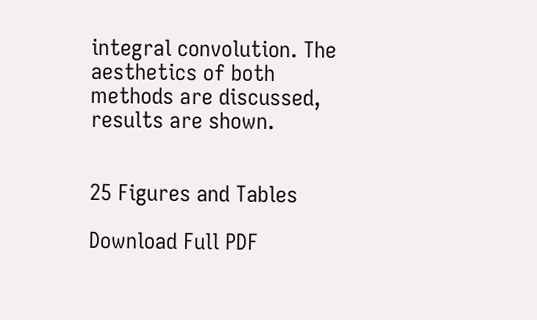integral convolution. The aesthetics of both methods are discussed, results are shown.


25 Figures and Tables

Download Full PDF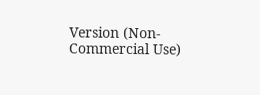Version (Non-Commercial Use)